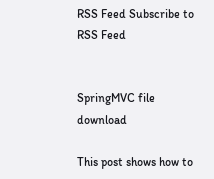RSS Feed Subscribe to RSS Feed


SpringMVC file download

This post shows how to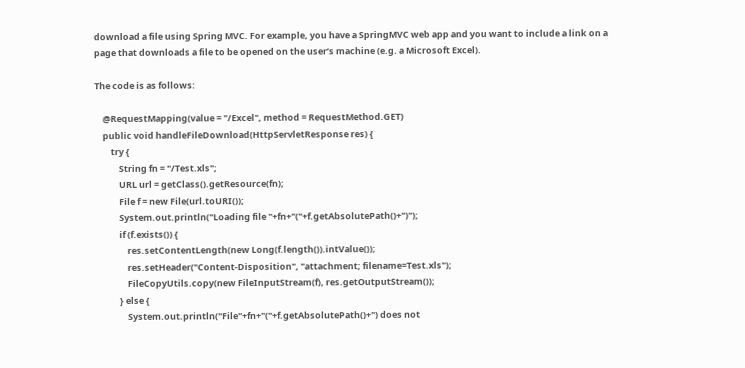download a file using Spring MVC. For example, you have a SpringMVC web app and you want to include a link on a page that downloads a file to be opened on the user’s machine (e.g. a Microsoft Excel).

The code is as follows:

    @RequestMapping(value = "/Excel", method = RequestMethod.GET)
    public void handleFileDownload(HttpServletResponse res) {
        try {
            String fn = "/Test.xls";
            URL url = getClass().getResource(fn);
            File f = new File(url.toURI());
            System.out.println("Loading file "+fn+"("+f.getAbsolutePath()+")");
            if (f.exists()) {
                res.setContentLength(new Long(f.length()).intValue());
                res.setHeader("Content-Disposition", "attachment; filename=Test.xls");
                FileCopyUtils.copy(new FileInputStream(f), res.getOutputStream());
            } else {
                System.out.println("File"+fn+"("+f.getAbsolutePath()+") does not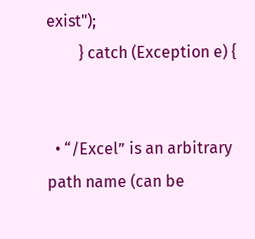exist");
        } catch (Exception e) {


  • “/Excel” is an arbitrary path name (can be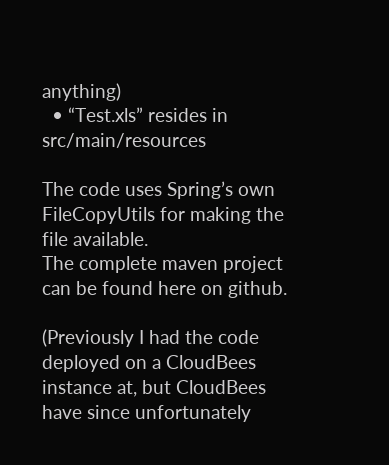anything)
  • “Test.xls” resides in src/main/resources

The code uses Spring’s own FileCopyUtils for making the file available.
The complete maven project can be found here on github.

(Previously I had the code deployed on a CloudBees instance at, but CloudBees have since unfortunately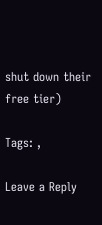shut down their free tier)

Tags: ,

Leave a Reply